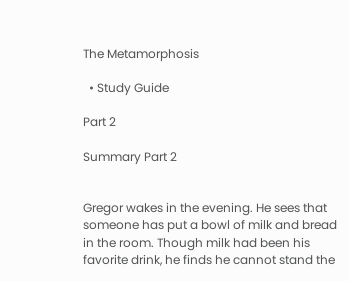The Metamorphosis

  • Study Guide

Part 2

Summary Part 2


Gregor wakes in the evening. He sees that someone has put a bowl of milk and bread in the room. Though milk had been his favorite drink, he finds he cannot stand the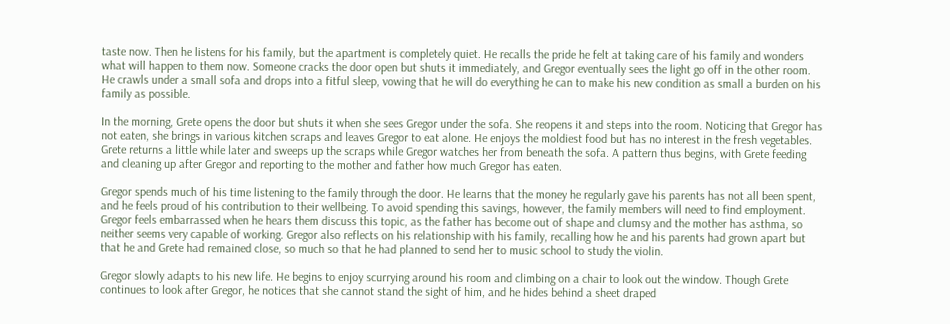taste now. Then he listens for his family, but the apartment is completely quiet. He recalls the pride he felt at taking care of his family and wonders what will happen to them now. Someone cracks the door open but shuts it immediately, and Gregor eventually sees the light go off in the other room. He crawls under a small sofa and drops into a fitful sleep, vowing that he will do everything he can to make his new condition as small a burden on his family as possible.

In the morning, Grete opens the door but shuts it when she sees Gregor under the sofa. She reopens it and steps into the room. Noticing that Gregor has not eaten, she brings in various kitchen scraps and leaves Gregor to eat alone. He enjoys the moldiest food but has no interest in the fresh vegetables. Grete returns a little while later and sweeps up the scraps while Gregor watches her from beneath the sofa. A pattern thus begins, with Grete feeding and cleaning up after Gregor and reporting to the mother and father how much Gregor has eaten.

Gregor spends much of his time listening to the family through the door. He learns that the money he regularly gave his parents has not all been spent, and he feels proud of his contribution to their wellbeing. To avoid spending this savings, however, the family members will need to find employment. Gregor feels embarrassed when he hears them discuss this topic, as the father has become out of shape and clumsy and the mother has asthma, so neither seems very capable of working. Gregor also reflects on his relationship with his family, recalling how he and his parents had grown apart but that he and Grete had remained close, so much so that he had planned to send her to music school to study the violin.

Gregor slowly adapts to his new life. He begins to enjoy scurrying around his room and climbing on a chair to look out the window. Though Grete continues to look after Gregor, he notices that she cannot stand the sight of him, and he hides behind a sheet draped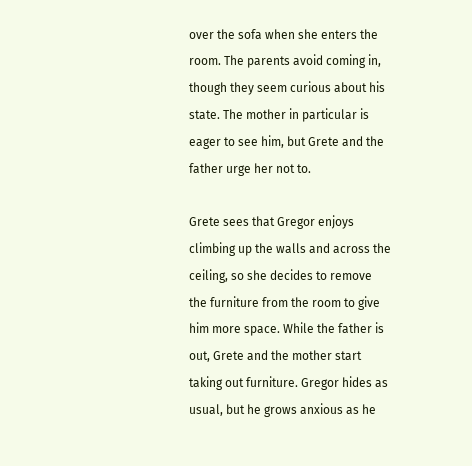over the sofa when she enters the room. The parents avoid coming in, though they seem curious about his state. The mother in particular is eager to see him, but Grete and the father urge her not to.

Grete sees that Gregor enjoys climbing up the walls and across the ceiling, so she decides to remove the furniture from the room to give him more space. While the father is out, Grete and the mother start taking out furniture. Gregor hides as usual, but he grows anxious as he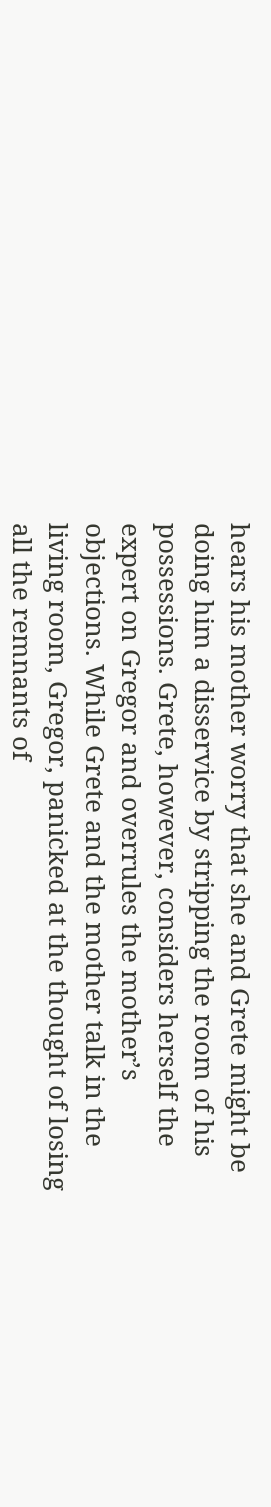hears his mother worry that she and Grete might be doing him a disservice by stripping the room of his possessions. Grete, however, considers herself the expert on Gregor and overrules the mother’s objections. While Grete and the mother talk in the living room, Gregor, panicked at the thought of losing all the remnants of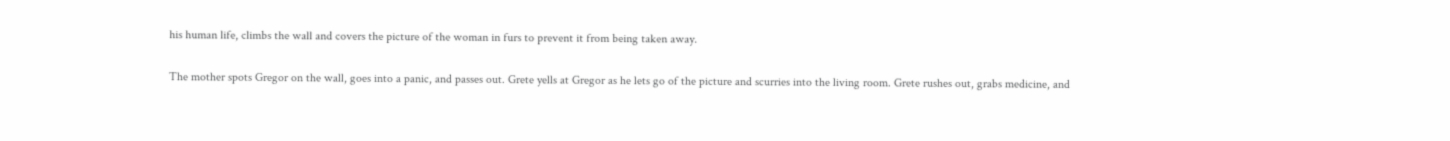his human life, climbs the wall and covers the picture of the woman in furs to prevent it from being taken away.

The mother spots Gregor on the wall, goes into a panic, and passes out. Grete yells at Gregor as he lets go of the picture and scurries into the living room. Grete rushes out, grabs medicine, and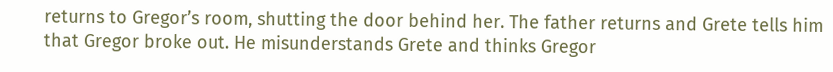returns to Gregor’s room, shutting the door behind her. The father returns and Grete tells him that Gregor broke out. He misunderstands Grete and thinks Gregor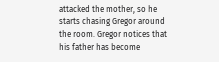attacked the mother, so he starts chasing Gregor around the room. Gregor notices that his father has become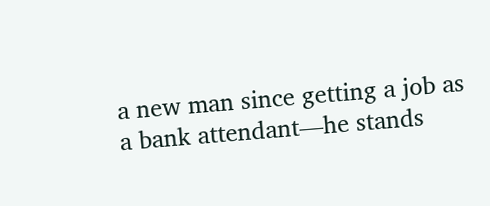a new man since getting a job as a bank attendant—he stands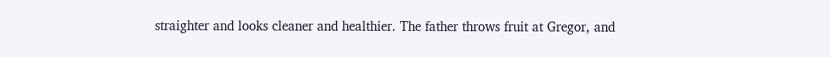straighter and looks cleaner and healthier. The father throws fruit at Gregor, and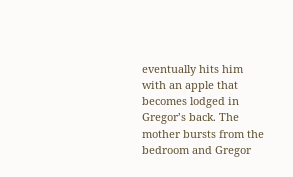eventually hits him with an apple that becomes lodged in Gregor’s back. The mother bursts from the bedroom and Gregor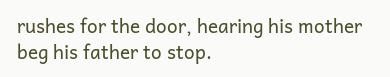rushes for the door, hearing his mother beg his father to stop.